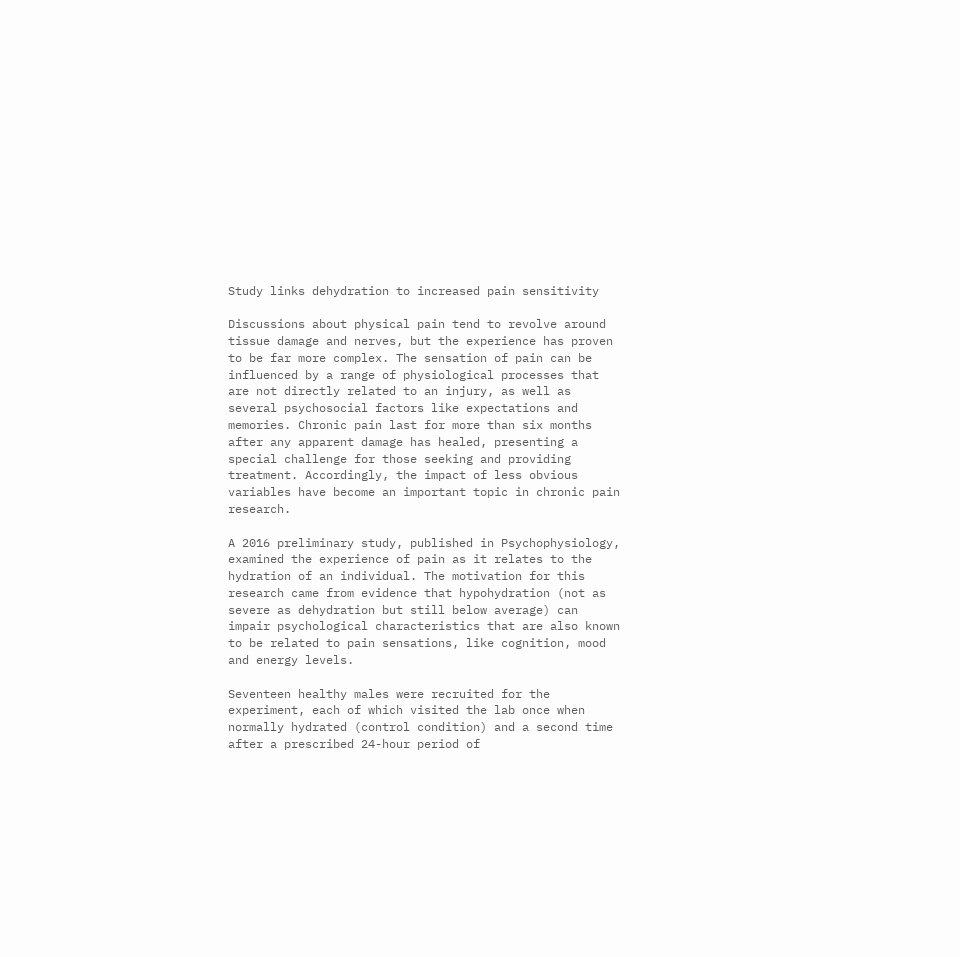Study links dehydration to increased pain sensitivity

Discussions about physical pain tend to revolve around tissue damage and nerves, but the experience has proven to be far more complex. The sensation of pain can be influenced by a range of physiological processes that are not directly related to an injury, as well as several psychosocial factors like expectations and memories. Chronic pain last for more than six months after any apparent damage has healed, presenting a special challenge for those seeking and providing treatment. Accordingly, the impact of less obvious variables have become an important topic in chronic pain research.

A 2016 preliminary study, published in Psychophysiology, examined the experience of pain as it relates to the hydration of an individual. The motivation for this research came from evidence that hypohydration (not as severe as dehydration but still below average) can impair psychological characteristics that are also known to be related to pain sensations, like cognition, mood and energy levels.

Seventeen healthy males were recruited for the experiment, each of which visited the lab once when normally hydrated (control condition) and a second time after a prescribed 24-hour period of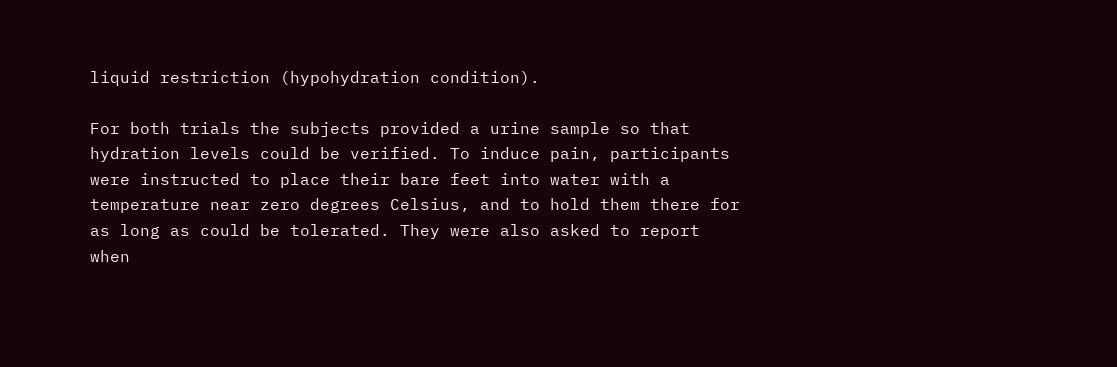liquid restriction (hypohydration condition).

For both trials the subjects provided a urine sample so that hydration levels could be verified. To induce pain, participants were instructed to place their bare feet into water with a temperature near zero degrees Celsius, and to hold them there for as long as could be tolerated. They were also asked to report when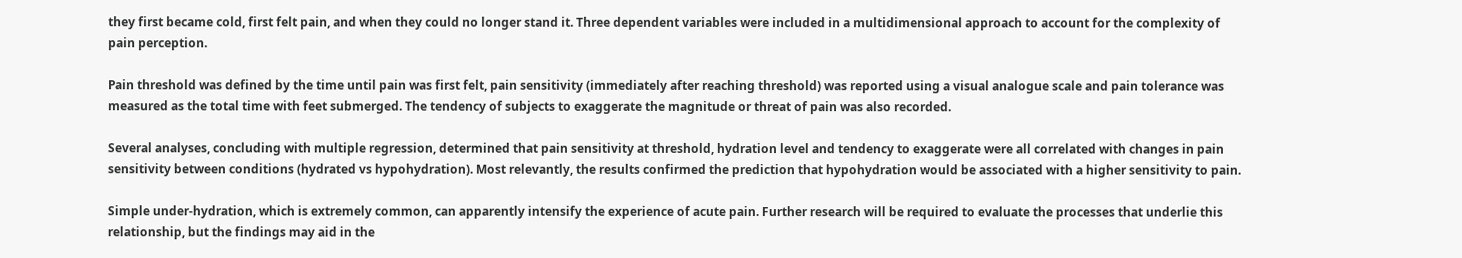they first became cold, first felt pain, and when they could no longer stand it. Three dependent variables were included in a multidimensional approach to account for the complexity of pain perception.

Pain threshold was defined by the time until pain was first felt, pain sensitivity (immediately after reaching threshold) was reported using a visual analogue scale and pain tolerance was measured as the total time with feet submerged. The tendency of subjects to exaggerate the magnitude or threat of pain was also recorded.

Several analyses, concluding with multiple regression, determined that pain sensitivity at threshold, hydration level and tendency to exaggerate were all correlated with changes in pain sensitivity between conditions (hydrated vs hypohydration). Most relevantly, the results confirmed the prediction that hypohydration would be associated with a higher sensitivity to pain.

Simple under-hydration, which is extremely common, can apparently intensify the experience of acute pain. Further research will be required to evaluate the processes that underlie this relationship, but the findings may aid in the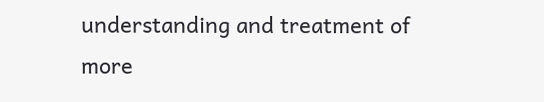understanding and treatment of more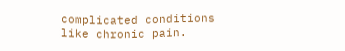complicated conditions like chronic pain.